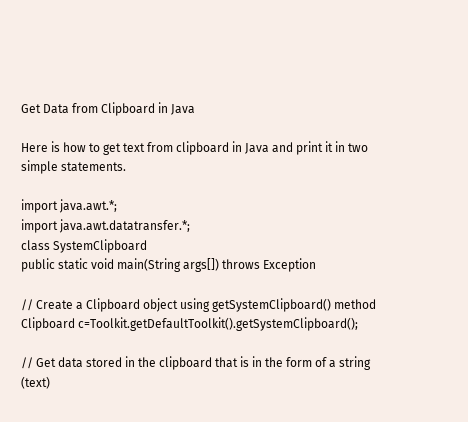Get Data from Clipboard in Java

Here is how to get text from clipboard in Java and print it in two simple statements.

import java.awt.*;
import java.awt.datatransfer.*;
class SystemClipboard
public static void main(String args[]) throws Exception

// Create a Clipboard object using getSystemClipboard() method
Clipboard c=Toolkit.getDefaultToolkit().getSystemClipboard();

// Get data stored in the clipboard that is in the form of a string (text)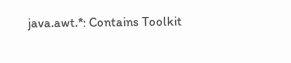java.awt.*: Contains Toolkit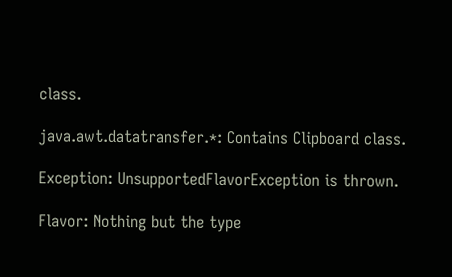class.

java.awt.datatransfer.*: Contains Clipboard class.

Exception: UnsupportedFlavorException is thrown.

Flavor: Nothing but the type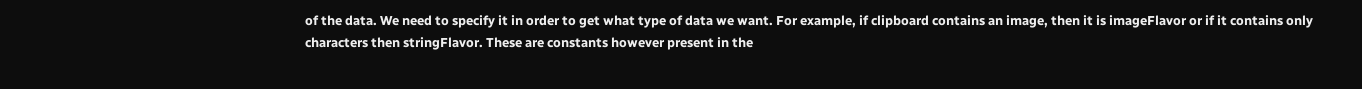of the data. We need to specify it in order to get what type of data we want. For example, if clipboard contains an image, then it is imageFlavor or if it contains only characters then stringFlavor. These are constants however present in the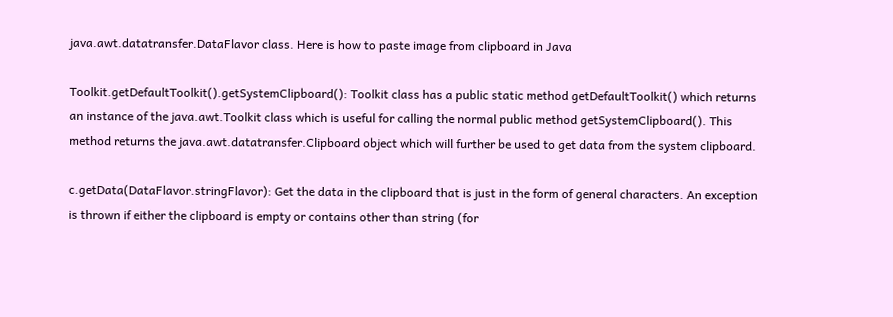java.awt.datatransfer.DataFlavor class. Here is how to paste image from clipboard in Java

Toolkit.getDefaultToolkit().getSystemClipboard(): Toolkit class has a public static method getDefaultToolkit() which returns an instance of the java.awt.Toolkit class which is useful for calling the normal public method getSystemClipboard(). This method returns the java.awt.datatransfer.Clipboard object which will further be used to get data from the system clipboard.

c.getData(DataFlavor.stringFlavor): Get the data in the clipboard that is just in the form of general characters. An exception is thrown if either the clipboard is empty or contains other than string (for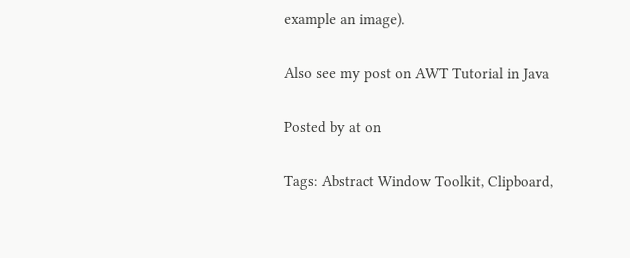example an image).

Also see my post on AWT Tutorial in Java

Posted by at on

Tags: Abstract Window Toolkit, Clipboard,